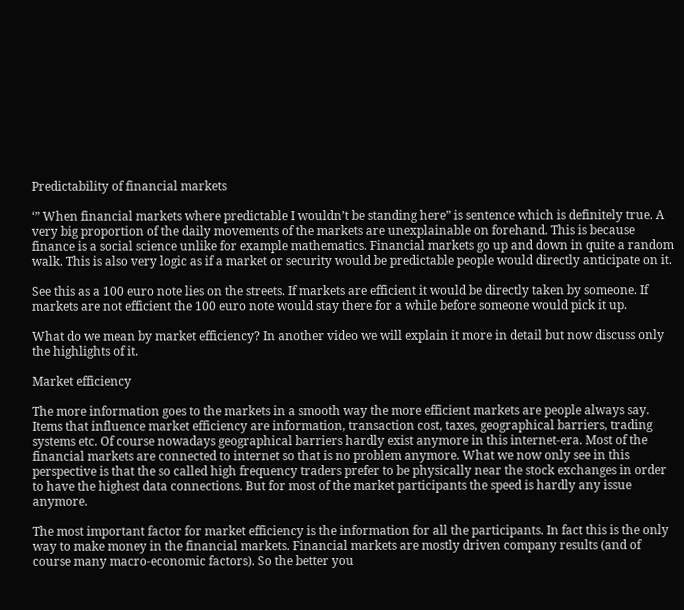Predictability of financial markets

‘” When financial markets where predictable I wouldn’t be standing here” is sentence which is definitely true. A very big proportion of the daily movements of the markets are unexplainable on forehand. This is because finance is a social science unlike for example mathematics. Financial markets go up and down in quite a random walk. This is also very logic as if a market or security would be predictable people would directly anticipate on it.

See this as a 100 euro note lies on the streets. If markets are efficient it would be directly taken by someone. If markets are not efficient the 100 euro note would stay there for a while before someone would pick it up.

What do we mean by market efficiency? In another video we will explain it more in detail but now discuss only the highlights of it.

Market efficiency

The more information goes to the markets in a smooth way the more efficient markets are people always say. Items that influence market efficiency are information, transaction cost, taxes, geographical barriers, trading systems etc. Of course nowadays geographical barriers hardly exist anymore in this internet-era. Most of the financial markets are connected to internet so that is no problem anymore. What we now only see in this perspective is that the so called high frequency traders prefer to be physically near the stock exchanges in order to have the highest data connections. But for most of the market participants the speed is hardly any issue anymore.

The most important factor for market efficiency is the information for all the participants. In fact this is the only way to make money in the financial markets. Financial markets are mostly driven company results (and of course many macro-economic factors). So the better you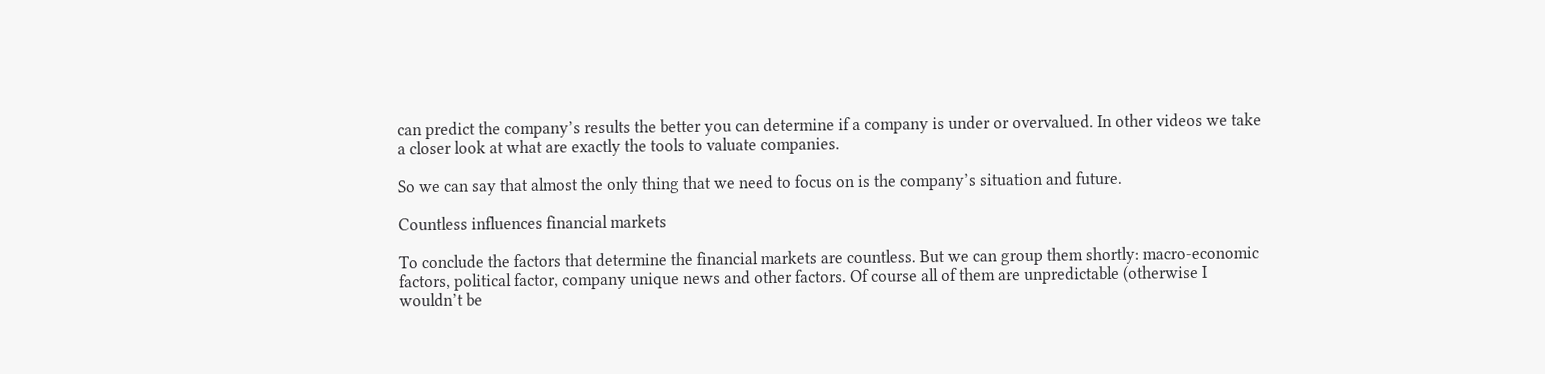can predict the company’s results the better you can determine if a company is under or overvalued. In other videos we take a closer look at what are exactly the tools to valuate companies.

So we can say that almost the only thing that we need to focus on is the company’s situation and future.

Countless influences financial markets

To conclude the factors that determine the financial markets are countless. But we can group them shortly: macro-economic factors, political factor, company unique news and other factors. Of course all of them are unpredictable (otherwise I wouldn’t be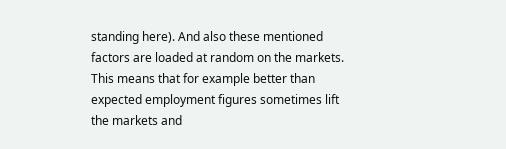standing here). And also these mentioned factors are loaded at random on the markets. This means that for example better than expected employment figures sometimes lift the markets and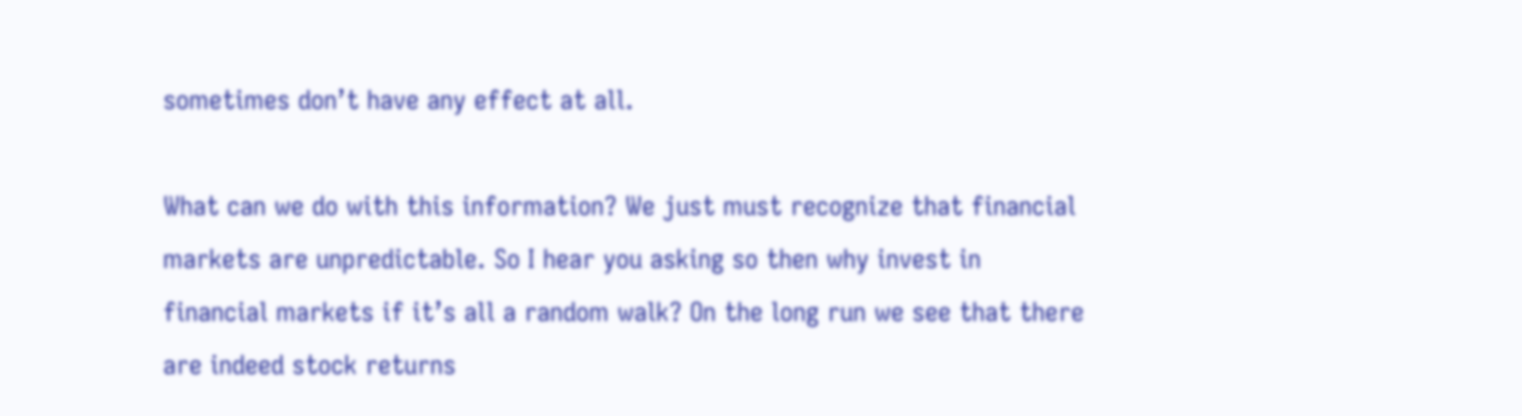sometimes don’t have any effect at all.

What can we do with this information? We just must recognize that financial markets are unpredictable. So I hear you asking so then why invest in financial markets if it’s all a random walk? On the long run we see that there are indeed stock returns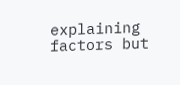explaining factors but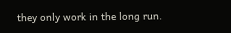they only work in the long run.